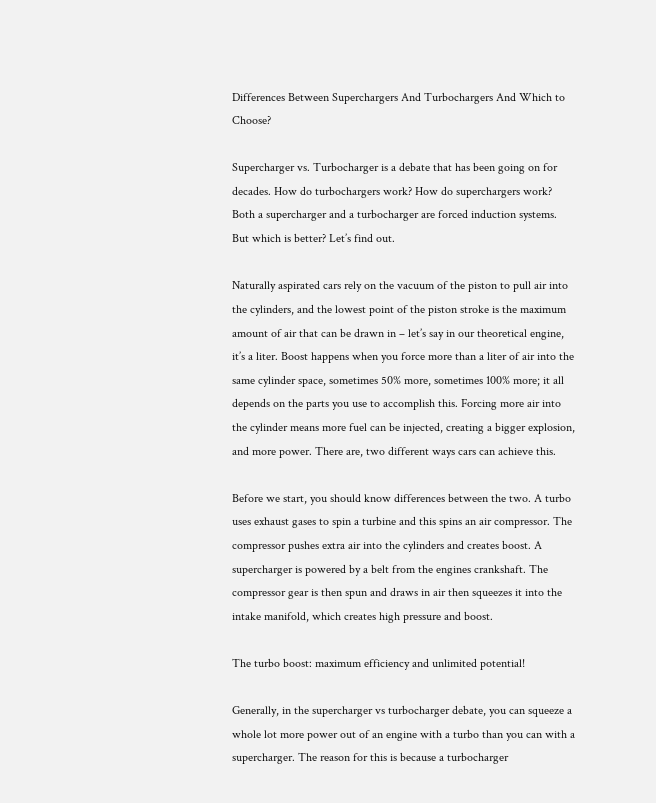Differences Between Superchargers And Turbochargers And Which to Choose?

Supercharger vs. Turbocharger is a debate that has been going on for decades. How do turbochargers work? How do superchargers work? Both a supercharger and a turbocharger are forced induction systems. But which is better? Let’s find out.

Naturally aspirated cars rely on the vacuum of the piston to pull air into the cylinders, and the lowest point of the piston stroke is the maximum amount of air that can be drawn in – let’s say in our theoretical engine, it’s a liter. Boost happens when you force more than a liter of air into the same cylinder space, sometimes 50% more, sometimes 100% more; it all depends on the parts you use to accomplish this. Forcing more air into the cylinder means more fuel can be injected, creating a bigger explosion, and more power. There are, two different ways cars can achieve this.

Before we start, you should know differences between the two. A turbo uses exhaust gases to spin a turbine and this spins an air compressor. The compressor pushes extra air into the cylinders and creates boost. A supercharger is powered by a belt from the engines crankshaft. The compressor gear is then spun and draws in air then squeezes it into the intake manifold, which creates high pressure and boost.

The turbo boost: maximum efficiency and unlimited potential!

Generally, in the supercharger vs turbocharger debate, you can squeeze a whole lot more power out of an engine with a turbo than you can with a supercharger. The reason for this is because a turbocharger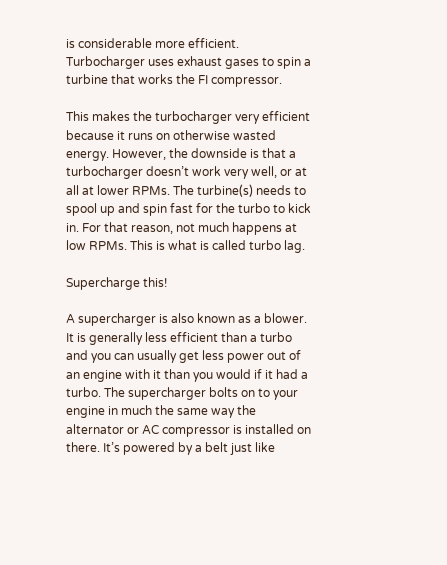is considerable more efficient. Turbocharger uses exhaust gases to spin a turbine that works the FI compressor.

This makes the turbocharger very efficient because it runs on otherwise wasted energy. However, the downside is that a turbocharger doesn’t work very well, or at all at lower RPMs. The turbine(s) needs to spool up and spin fast for the turbo to kick in. For that reason, not much happens at low RPMs. This is what is called turbo lag.

Supercharge this!

A supercharger is also known as a blower. It is generally less efficient than a turbo and you can usually get less power out of an engine with it than you would if it had a turbo. The supercharger bolts on to your engine in much the same way the alternator or AC compressor is installed on there. It’s powered by a belt just like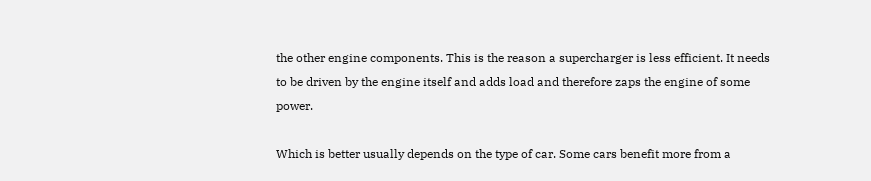the other engine components. This is the reason a supercharger is less efficient. It needs to be driven by the engine itself and adds load and therefore zaps the engine of some power.

Which is better usually depends on the type of car. Some cars benefit more from a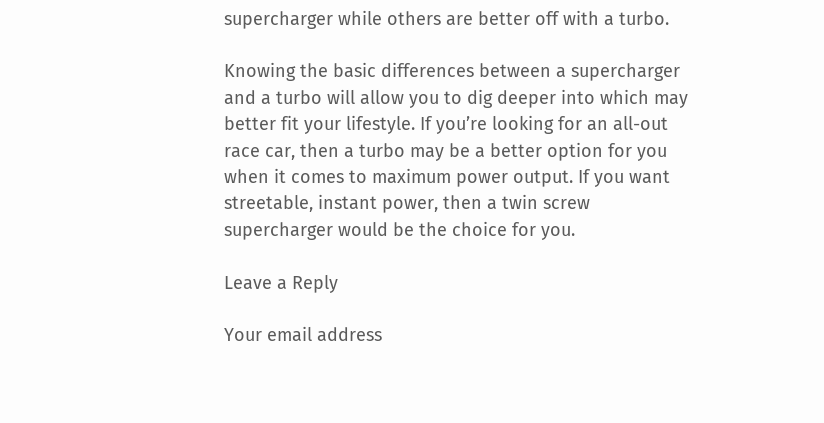supercharger while others are better off with a turbo.

Knowing the basic differences between a supercharger and a turbo will allow you to dig deeper into which may better fit your lifestyle. If you’re looking for an all-out race car, then a turbo may be a better option for you when it comes to maximum power output. If you want streetable, instant power, then a twin screw supercharger would be the choice for you.

Leave a Reply

Your email address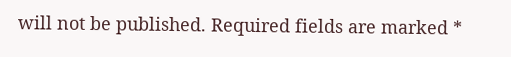will not be published. Required fields are marked *